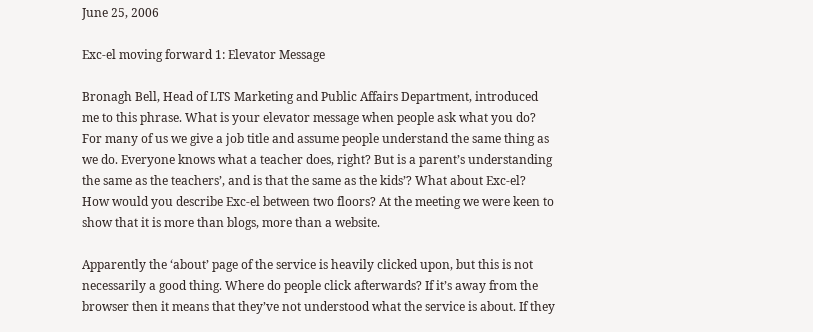June 25, 2006

Exc-el moving forward 1: Elevator Message

Bronagh Bell, Head of LTS Marketing and Public Affairs Department, introduced me to this phrase. What is your elevator message when people ask what you do? For many of us we give a job title and assume people understand the same thing as we do. Everyone knows what a teacher does, right? But is a parent’s understanding the same as the teachers’, and is that the same as the kids’? What about Exc-el? How would you describe Exc-el between two floors? At the meeting we were keen to show that it is more than blogs, more than a website.

Apparently the ‘about’ page of the service is heavily clicked upon, but this is not necessarily a good thing. Where do people click afterwards? If it’s away from the browser then it means that they’ve not understood what the service is about. If they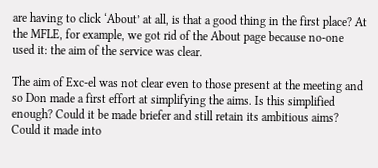are having to click ‘About’ at all, is that a good thing in the first place? At the MFLE, for example, we got rid of the About page because no-one used it: the aim of the service was clear.

The aim of Exc-el was not clear even to those present at the meeting and so Don made a first effort at simplifying the aims. Is this simplified enough? Could it be made briefer and still retain its ambitious aims? Could it made into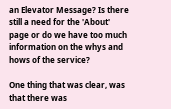an Elevator Message? Is there still a need for the 'About' page or do we have too much information on the whys and hows of the service?

One thing that was clear, was that there was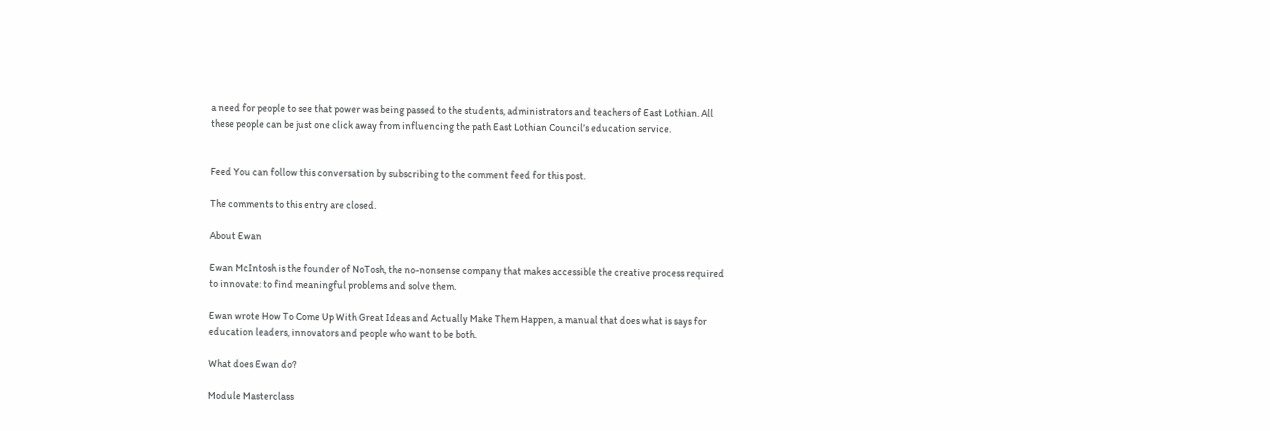a need for people to see that power was being passed to the students, administrators and teachers of East Lothian. All these people can be just one click away from influencing the path East Lothian Council’s education service.


Feed You can follow this conversation by subscribing to the comment feed for this post.

The comments to this entry are closed.

About Ewan

Ewan McIntosh is the founder of NoTosh, the no-nonsense company that makes accessible the creative process required to innovate: to find meaningful problems and solve them.

Ewan wrote How To Come Up With Great Ideas and Actually Make Them Happen, a manual that does what is says for education leaders, innovators and people who want to be both.

What does Ewan do?

Module Masterclass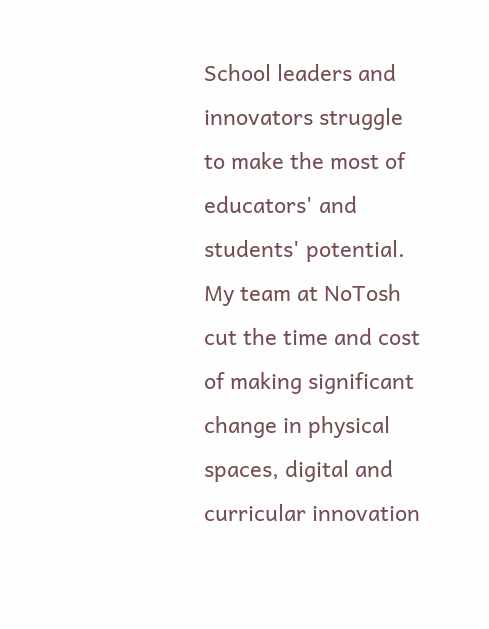School leaders and innovators struggle to make the most of educators' and students' potential. My team at NoTosh cut the time and cost of making significant change in physical spaces, digital and curricular innovation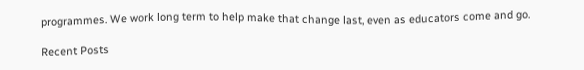programmes. We work long term to help make that change last, even as educators come and go.

Recent Posts